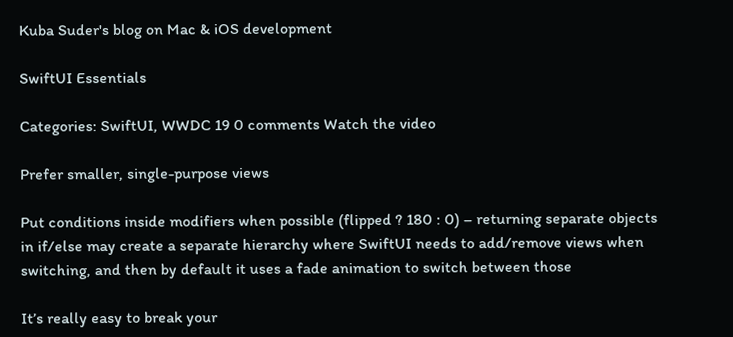Kuba Suder's blog on Mac & iOS development

SwiftUI Essentials

Categories: SwiftUI, WWDC 19 0 comments Watch the video

Prefer smaller, single-purpose views

Put conditions inside modifiers when possible (flipped ? 180 : 0) – returning separate objects in if/else may create a separate hierarchy where SwiftUI needs to add/remove views when switching, and then by default it uses a fade animation to switch between those

It’s really easy to break your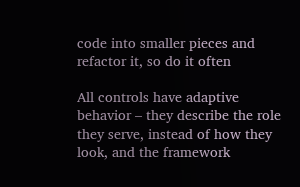code into smaller pieces and refactor it, so do it often

All controls have adaptive behavior – they describe the role they serve, instead of how they look, and the framework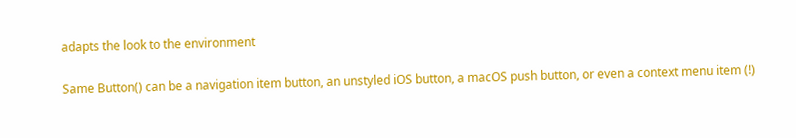adapts the look to the environment

Same Button() can be a navigation item button, an unstyled iOS button, a macOS push button, or even a context menu item (!)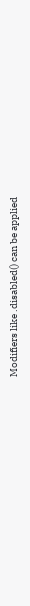Modifiers like .disabled() can be applied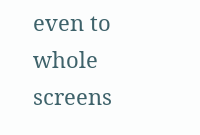even to whole screens